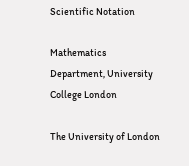Scientific Notation

Mathematics Department, University College London

The University of London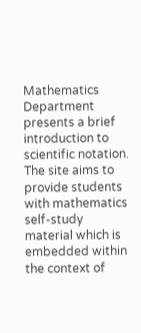Mathematics Department presents a brief introduction to scientific notation. The site aims to provide students with mathematics self-study material which is embedded within the context of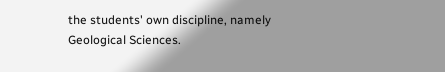the students' own discipline, namely Geological Sciences.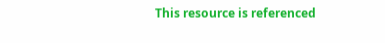This resource is referenced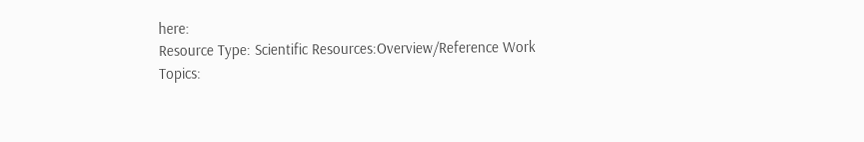here:
Resource Type: Scientific Resources:Overview/Reference Work
Topics: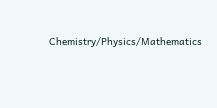Chemistry/Physics/Mathematics